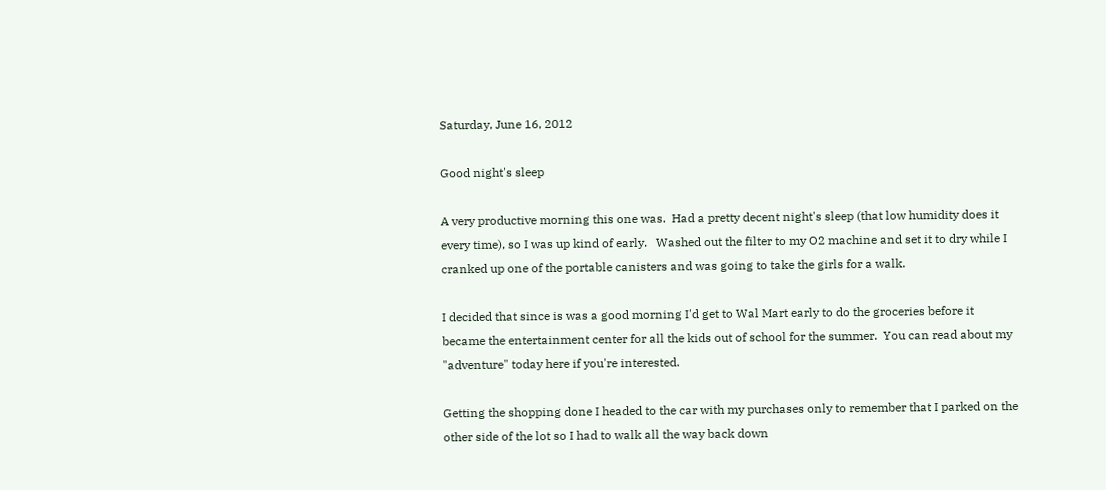Saturday, June 16, 2012

Good night's sleep

A very productive morning this one was.  Had a pretty decent night's sleep (that low humidity does it every time), so I was up kind of early.   Washed out the filter to my O2 machine and set it to dry while I cranked up one of the portable canisters and was going to take the girls for a walk.

I decided that since is was a good morning I'd get to Wal Mart early to do the groceries before it became the entertainment center for all the kids out of school for the summer.  You can read about my "adventure" today here if you're interested.

Getting the shopping done I headed to the car with my purchases only to remember that I parked on the other side of the lot so I had to walk all the way back down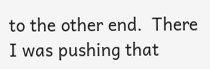to the other end.  There I was pushing that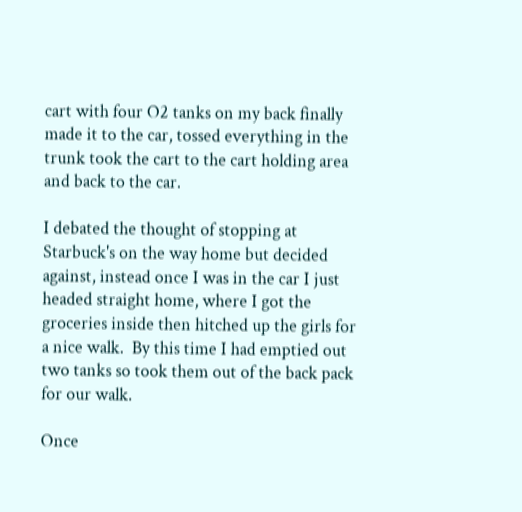cart with four O2 tanks on my back finally made it to the car, tossed everything in the trunk took the cart to the cart holding area and back to the car.

I debated the thought of stopping at Starbuck's on the way home but decided against, instead once I was in the car I just headed straight home, where I got the groceries inside then hitched up the girls for a nice walk.  By this time I had emptied out two tanks so took them out of the back pack for our walk.

Once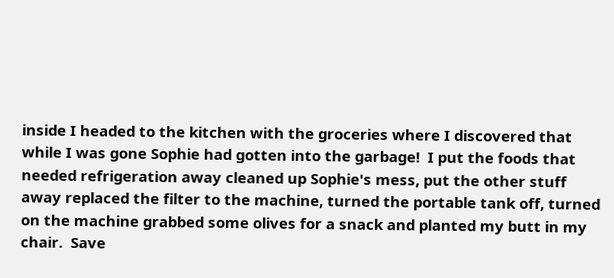inside I headed to the kitchen with the groceries where I discovered that while I was gone Sophie had gotten into the garbage!  I put the foods that needed refrigeration away cleaned up Sophie's mess, put the other stuff away replaced the filter to the machine, turned the portable tank off, turned on the machine grabbed some olives for a snack and planted my butt in my chair.  Save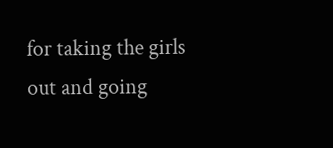for taking the girls out and going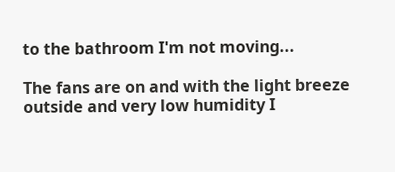to the bathroom I'm not moving...

The fans are on and with the light breeze outside and very low humidity I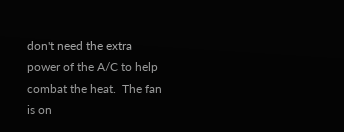don't need the extra power of the A/C to help combat the heat.  The fan is on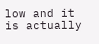low and it is actually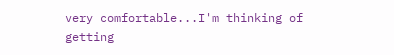very comfortable...I'm thinking of getting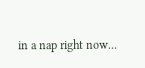in a nap right now...